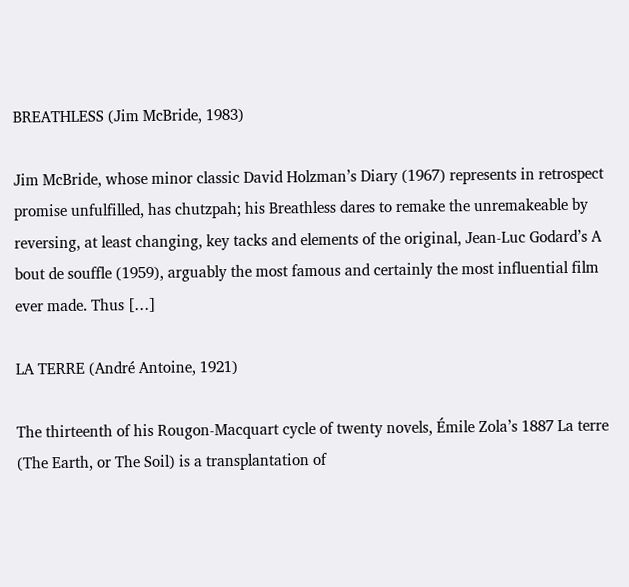BREATHLESS (Jim McBride, 1983)

Jim McBride, whose minor classic David Holzman’s Diary (1967) represents in retrospect promise unfulfilled, has chutzpah; his Breathless dares to remake the unremakeable by reversing, at least changing, key tacks and elements of the original, Jean-Luc Godard’s A bout de souffle (1959), arguably the most famous and certainly the most influential film ever made. Thus […]

LA TERRE (André Antoine, 1921)

The thirteenth of his Rougon-Macquart cycle of twenty novels, Émile Zola’s 1887 La terre (The Earth, or The Soil) is a transplantation of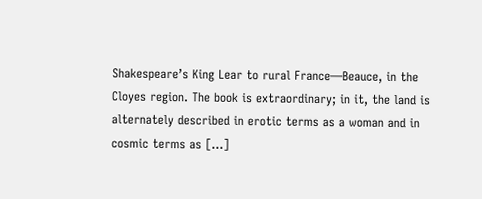Shakespeare’s King Lear to rural France—Beauce, in the Cloyes region. The book is extraordinary; in it, the land is alternately described in erotic terms as a woman and in cosmic terms as […]